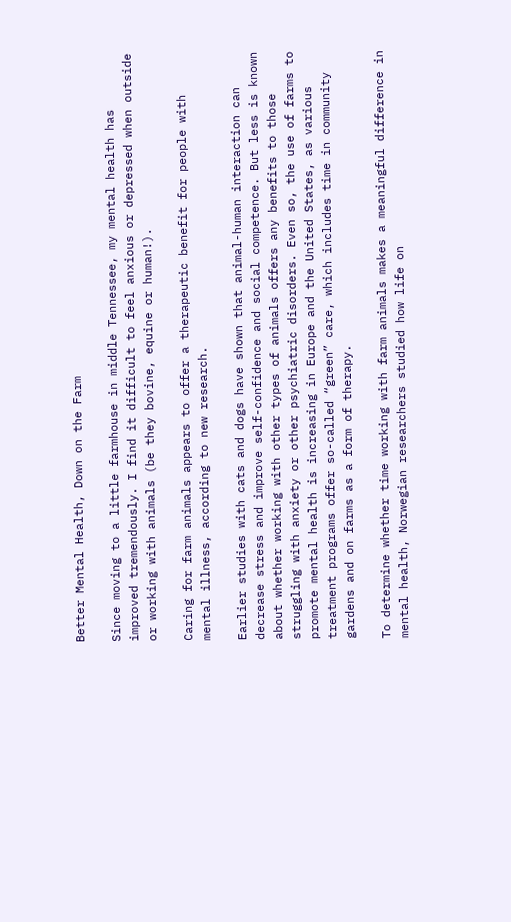Better Mental Health, Down on the Farm

Since moving to a little farmhouse in middle Tennessee, my mental health has improved tremendously. I find it difficult to feel anxious or depressed when outside or working with animals (be they bovine, equine or human!).

Caring for farm animals appears to offer a therapeutic benefit for people with mental illness, according to new research.

Earlier studies with cats and dogs have shown that animal-human interaction can decrease stress and improve self-confidence and social competence. But less is known about whether working with other types of animals offers any benefits to those struggling with anxiety or other psychiatric disorders. Even so, the use of farms to promote mental health is increasing in Europe and the United States, as various treatment programs offer so-called “green” care, which includes time in community gardens and on farms as a form of therapy.

To determine whether time working with farm animals makes a meaningful difference in mental health, Norwegian researchers studied how life on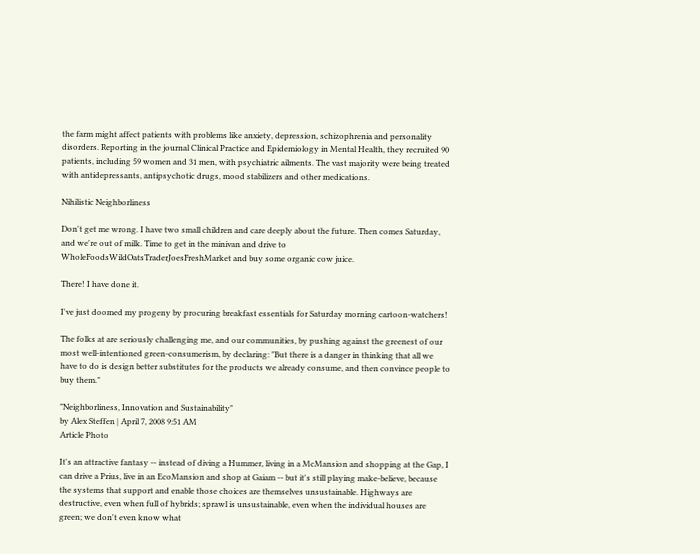the farm might affect patients with problems like anxiety, depression, schizophrenia and personality disorders. Reporting in the journal Clinical Practice and Epidemiology in Mental Health, they recruited 90 patients, including 59 women and 31 men, with psychiatric ailments. The vast majority were being treated with antidepressants, antipsychotic drugs, mood stabilizers and other medications.

Nihilistic Neighborliness

Don't get me wrong. I have two small children and care deeply about the future. Then comes Saturday, and we're out of milk. Time to get in the minivan and drive to WholeFoodsWildOatsTraderJoesFreshMarket and buy some organic cow juice.

There! I have done it.

I've just doomed my progeny by procuring breakfast essentials for Saturday morning cartoon-watchers!

The folks at are seriously challenging me, and our communities, by pushing against the greenest of our most well-intentioned green-consumerism, by declaring: "But there is a danger in thinking that all we have to do is design better substitutes for the products we already consume, and then convince people to buy them."

"Neighborliness, Innovation and Sustainability"
by Alex Steffen | April 7, 2008 9:51 AM
Article Photo

It's an attractive fantasy -- instead of diving a Hummer, living in a McMansion and shopping at the Gap, I can drive a Prius, live in an EcoMansion and shop at Gaiam -- but it's still playing make-believe, because the systems that support and enable those choices are themselves unsustainable. Highways are destructive, even when full of hybrids; sprawl is unsustainable, even when the individual houses are green; we don't even know what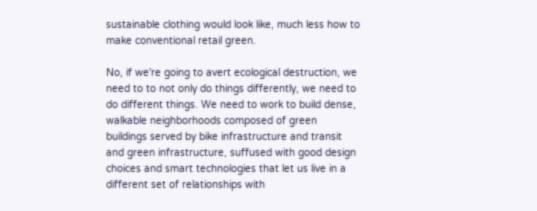sustainable clothing would look like, much less how to make conventional retail green.

No, if we're going to avert ecological destruction, we need to to not only do things differently, we need to do different things. We need to work to build dense, walkable neighborhoods composed of green buildings served by bike infrastructure and transit and green infrastructure, suffused with good design choices and smart technologies that let us live in a different set of relationships with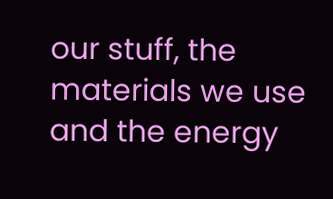our stuff, the materials we use and the energy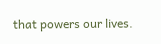that powers our lives.